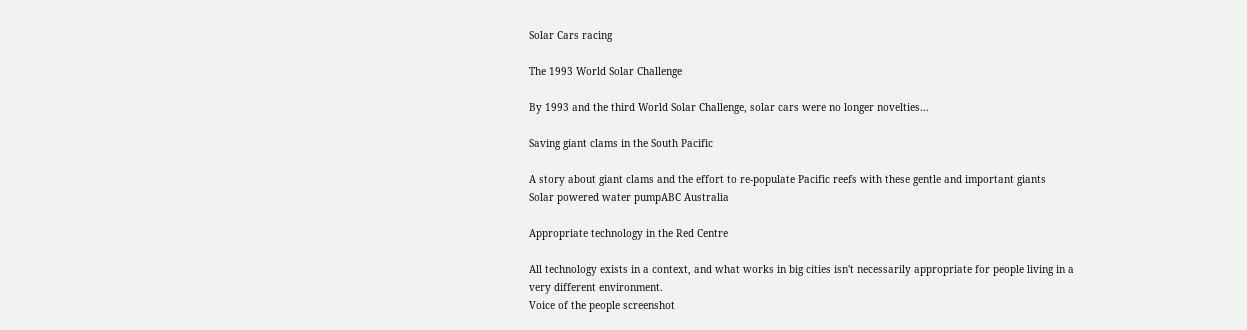Solar Cars racing

The 1993 World Solar Challenge

By 1993 and the third World Solar Challenge, solar cars were no longer novelties...

Saving giant clams in the South Pacific

A story about giant clams and the effort to re-populate Pacific reefs with these gentle and important giants
Solar powered water pumpABC Australia

Appropriate technology in the Red Centre

All technology exists in a context, and what works in big cities isn't necessarily appropriate for people living in a very different environment.
Voice of the people screenshot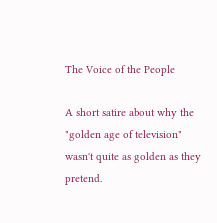The Voice of the People

A short satire about why the "golden age of television" wasn't quite as golden as they pretend.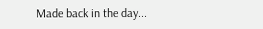Made back in the day...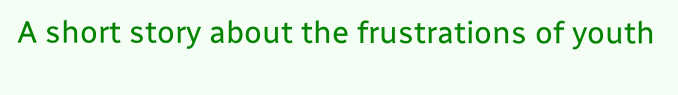A short story about the frustrations of youth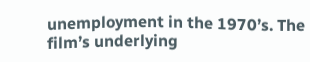unemployment in the 1970’s. The film’s underlying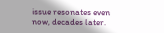issue resonates even now, decades later.